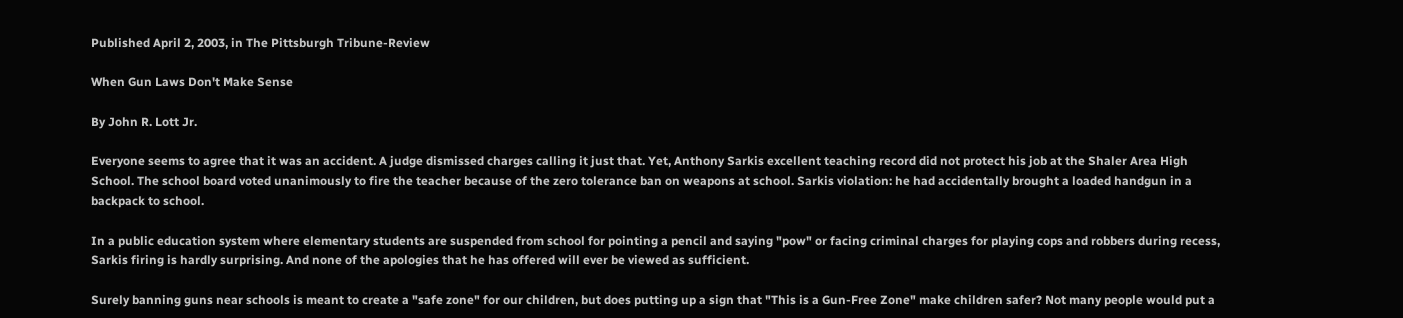Published April 2, 2003, in The Pittsburgh Tribune-Review

When Gun Laws Don't Make Sense

By John R. Lott Jr.

Everyone seems to agree that it was an accident. A judge dismissed charges calling it just that. Yet, Anthony Sarkis excellent teaching record did not protect his job at the Shaler Area High School. The school board voted unanimously to fire the teacher because of the zero tolerance ban on weapons at school. Sarkis violation: he had accidentally brought a loaded handgun in a backpack to school.

In a public education system where elementary students are suspended from school for pointing a pencil and saying "pow" or facing criminal charges for playing cops and robbers during recess, Sarkis firing is hardly surprising. And none of the apologies that he has offered will ever be viewed as sufficient.

Surely banning guns near schools is meant to create a "safe zone" for our children, but does putting up a sign that "This is a Gun-Free Zone" make children safer? Not many people would put a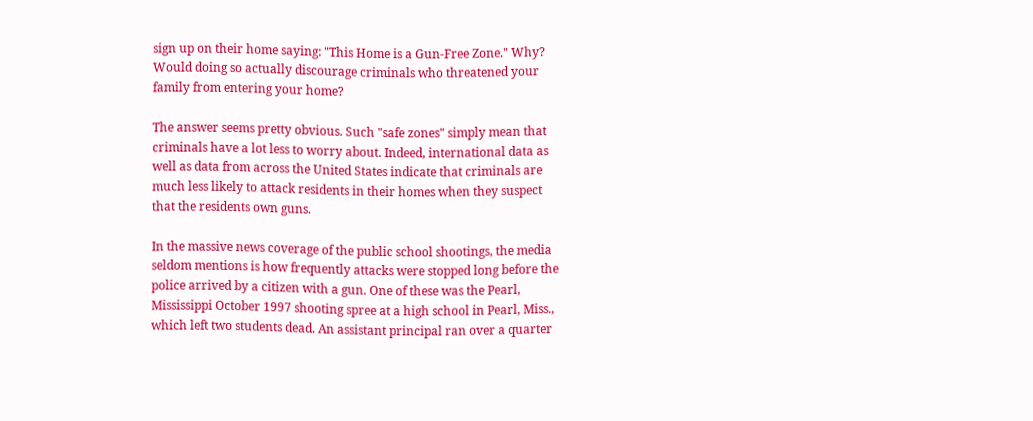sign up on their home saying: "This Home is a Gun-Free Zone." Why? Would doing so actually discourage criminals who threatened your family from entering your home?

The answer seems pretty obvious. Such "safe zones" simply mean that criminals have a lot less to worry about. Indeed, international data as well as data from across the United States indicate that criminals are much less likely to attack residents in their homes when they suspect that the residents own guns.

In the massive news coverage of the public school shootings, the media seldom mentions is how frequently attacks were stopped long before the police arrived by a citizen with a gun. One of these was the Pearl, Mississippi October 1997 shooting spree at a high school in Pearl, Miss., which left two students dead. An assistant principal ran over a quarter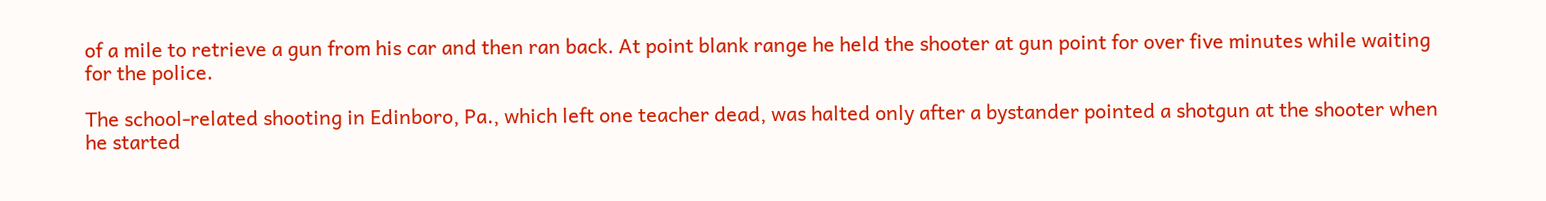of a mile to retrieve a gun from his car and then ran back. At point blank range he held the shooter at gun point for over five minutes while waiting for the police.

The school-related shooting in Edinboro, Pa., which left one teacher dead, was halted only after a bystander pointed a shotgun at the shooter when he started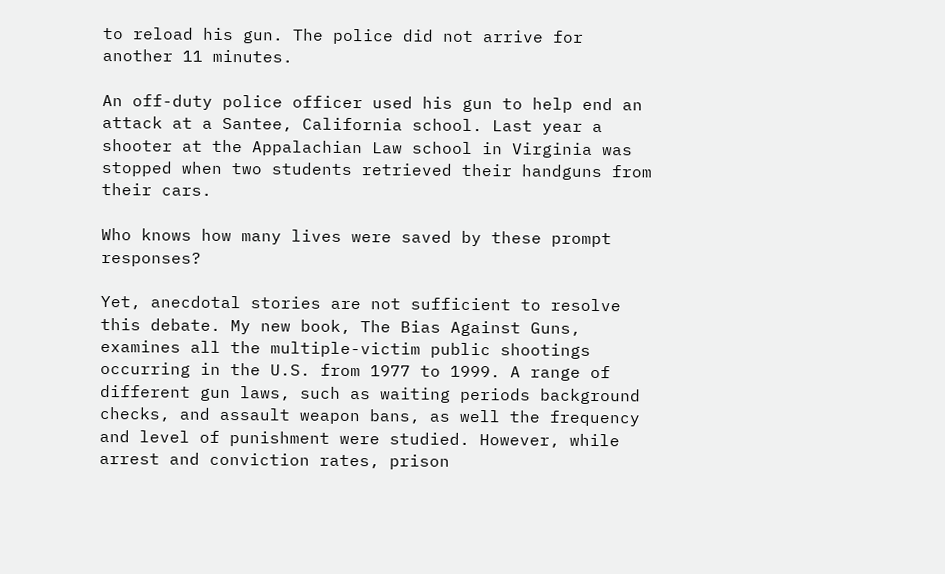to reload his gun. The police did not arrive for another 11 minutes.

An off-duty police officer used his gun to help end an attack at a Santee, California school. Last year a shooter at the Appalachian Law school in Virginia was stopped when two students retrieved their handguns from their cars.

Who knows how many lives were saved by these prompt responses?

Yet, anecdotal stories are not sufficient to resolve this debate. My new book, The Bias Against Guns, examines all the multiple-victim public shootings occurring in the U.S. from 1977 to 1999. A range of different gun laws, such as waiting periods background checks, and assault weapon bans, as well the frequency and level of punishment were studied. However, while arrest and conviction rates, prison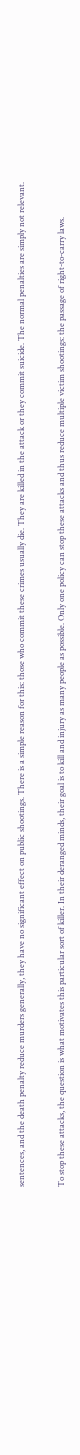sentences, and the death penalty reduce murders generally, they have no significant effect on public shootings. There is a simple reason for this: those who commit these crimes usually die. They are killed in the attack or they commit suicide. The normal penalties are simply not relevant.

To stop these attacks, the question is what motivates this particular sort of killer. In their deranged minds, their goal is to kill and injury as many people as possible. Only one policy can stop these attacks and thus reduce multiple victim shootings: the passage of right-to-carry laws.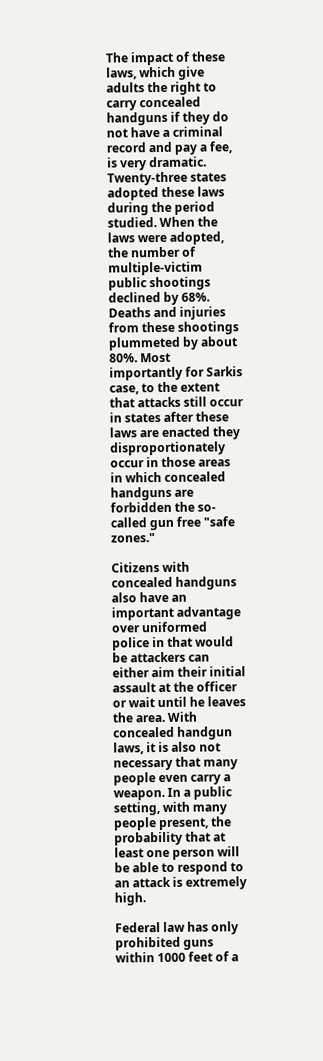The impact of these laws, which give adults the right to carry concealed handguns if they do not have a criminal record and pay a fee, is very dramatic. Twenty-three states adopted these laws during the period studied. When the laws were adopted, the number of multiple-victim public shootings declined by 68%. Deaths and injuries from these shootings plummeted by about 80%. Most importantly for Sarkis case, to the extent that attacks still occur in states after these laws are enacted they disproportionately occur in those areas in which concealed handguns are forbidden the so-called gun free "safe zones."

Citizens with concealed handguns also have an important advantage over uniformed police in that would be attackers can either aim their initial assault at the officer or wait until he leaves the area. With concealed handgun laws, it is also not necessary that many people even carry a weapon. In a public setting, with many people present, the probability that at least one person will be able to respond to an attack is extremely high.

Federal law has only prohibited guns within 1000 feet of a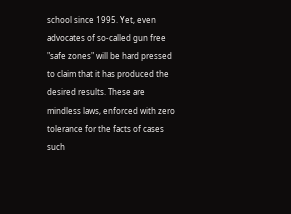school since 1995. Yet, even advocates of so-called gun free "safe zones" will be hard pressed to claim that it has produced the desired results. These are mindless laws, enforced with zero tolerance for the facts of cases such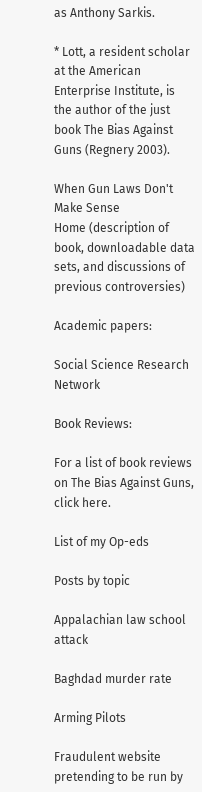as Anthony Sarkis.

* Lott, a resident scholar at the American Enterprise Institute, is the author of the just book The Bias Against Guns (Regnery 2003).

When Gun Laws Don't Make Sense
Home (description of book, downloadable data sets, and discussions of previous controversies)

Academic papers:

Social Science Research Network

Book Reviews:

For a list of book reviews on The Bias Against Guns, click here.

List of my Op-eds

Posts by topic

Appalachian law school attack

Baghdad murder rate

Arming Pilots

Fraudulent website pretending to be run by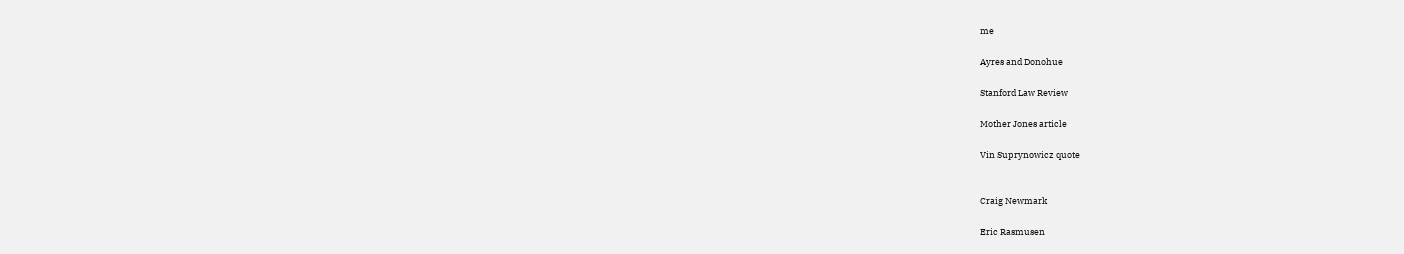me

Ayres and Donohue

Stanford Law Review

Mother Jones article

Vin Suprynowicz quote


Craig Newmark

Eric Rasmusen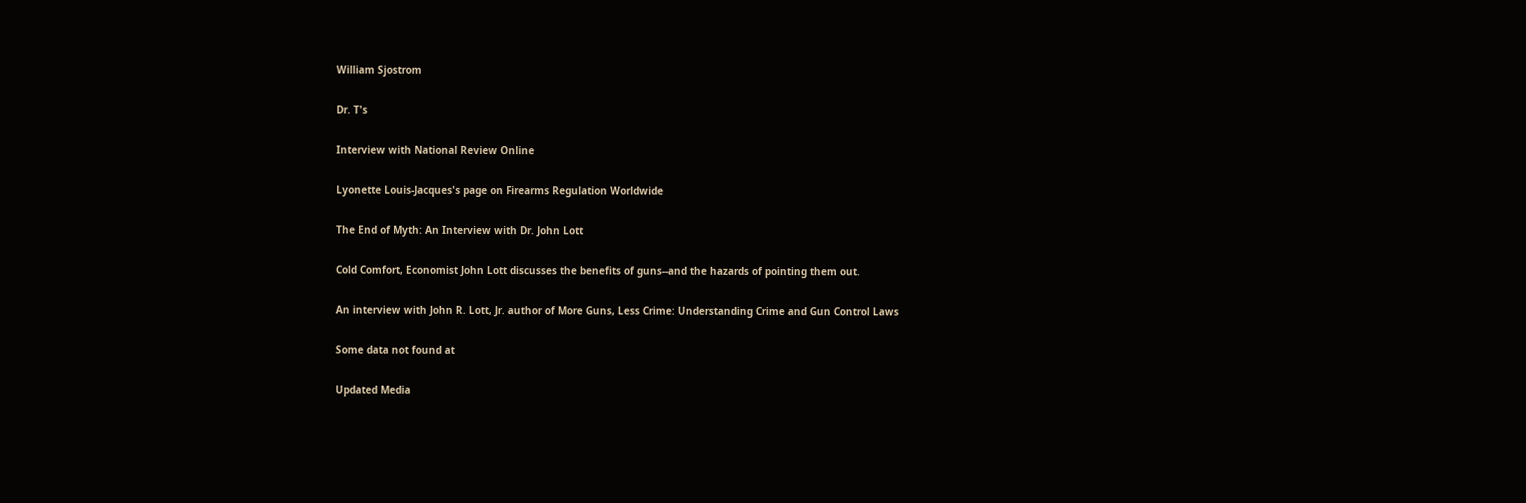William Sjostrom

Dr. T's

Interview with National Review Online

Lyonette Louis-Jacques's page on Firearms Regulation Worldwide

The End of Myth: An Interview with Dr. John Lott

Cold Comfort, Economist John Lott discusses the benefits of guns--and the hazards of pointing them out.

An interview with John R. Lott, Jr. author of More Guns, Less Crime: Understanding Crime and Gun Control Laws

Some data not found at

Updated Media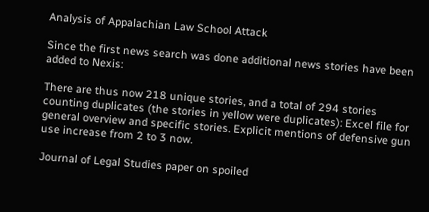Analysis of Appalachian Law School Attack

Since the first news search was done additional news stories have been added to Nexis:

There are thus now 218 unique stories, and a total of 294 stories counting duplicates (the stories in yellow were duplicates): Excel file for general overview and specific stories. Explicit mentions of defensive gun use increase from 2 to 3 now.

Journal of Legal Studies paper on spoiled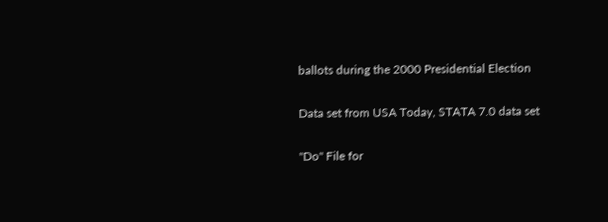ballots during the 2000 Presidential Election

Data set from USA Today, STATA 7.0 data set

"Do" File for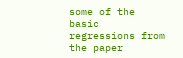some of the basic regressions from the paper